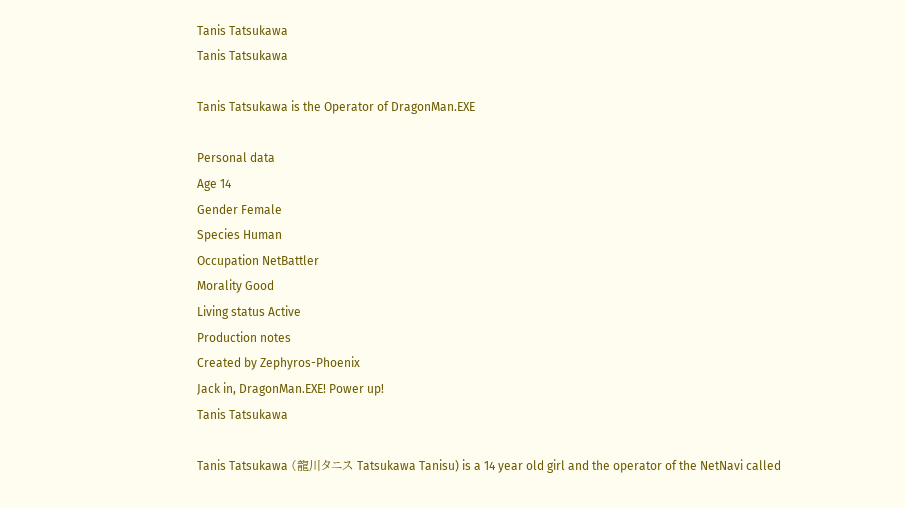Tanis Tatsukawa
Tanis Tatsukawa

Tanis Tatsukawa is the Operator of DragonMan.EXE

Personal data
Age 14
Gender Female
Species Human
Occupation NetBattler
Morality Good
Living status Active
Production notes
Created by Zephyros-Phoenix
Jack in, DragonMan.EXE! Power up!
Tanis Tatsukawa

Tanis Tatsukawa (龍川タニス Tatsukawa Tanisu) is a 14 year old girl and the operator of the NetNavi called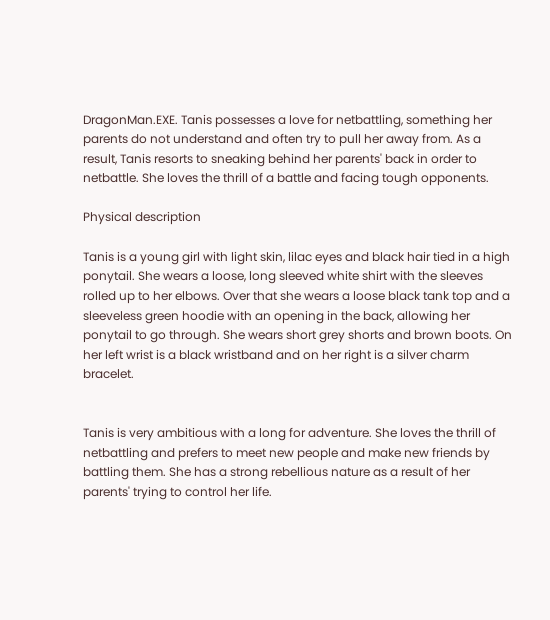DragonMan.EXE. Tanis possesses a love for netbattling, something her parents do not understand and often try to pull her away from. As a result, Tanis resorts to sneaking behind her parents' back in order to netbattle. She loves the thrill of a battle and facing tough opponents.

Physical description

Tanis is a young girl with light skin, lilac eyes and black hair tied in a high ponytail. She wears a loose, long sleeved white shirt with the sleeves rolled up to her elbows. Over that she wears a loose black tank top and a sleeveless green hoodie with an opening in the back, allowing her ponytail to go through. She wears short grey shorts and brown boots. On her left wrist is a black wristband and on her right is a silver charm bracelet.


Tanis is very ambitious with a long for adventure. She loves the thrill of netbattling and prefers to meet new people and make new friends by battling them. She has a strong rebellious nature as a result of her parents' trying to control her life.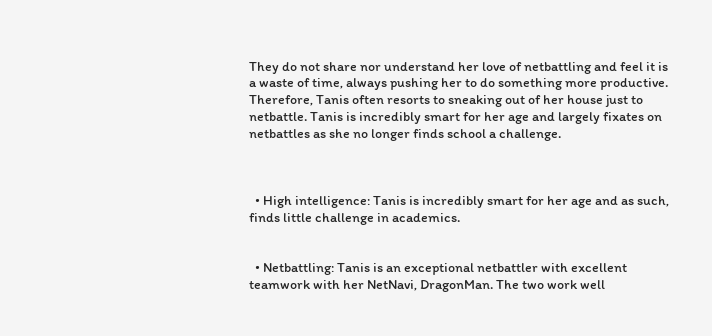They do not share nor understand her love of netbattling and feel it is a waste of time, always pushing her to do something more productive. Therefore, Tanis often resorts to sneaking out of her house just to netbattle. Tanis is incredibly smart for her age and largely fixates on netbattles as she no longer finds school a challenge.



  • High intelligence: Tanis is incredibly smart for her age and as such, finds little challenge in academics.


  • Netbattling: Tanis is an exceptional netbattler with excellent teamwork with her NetNavi, DragonMan. The two work well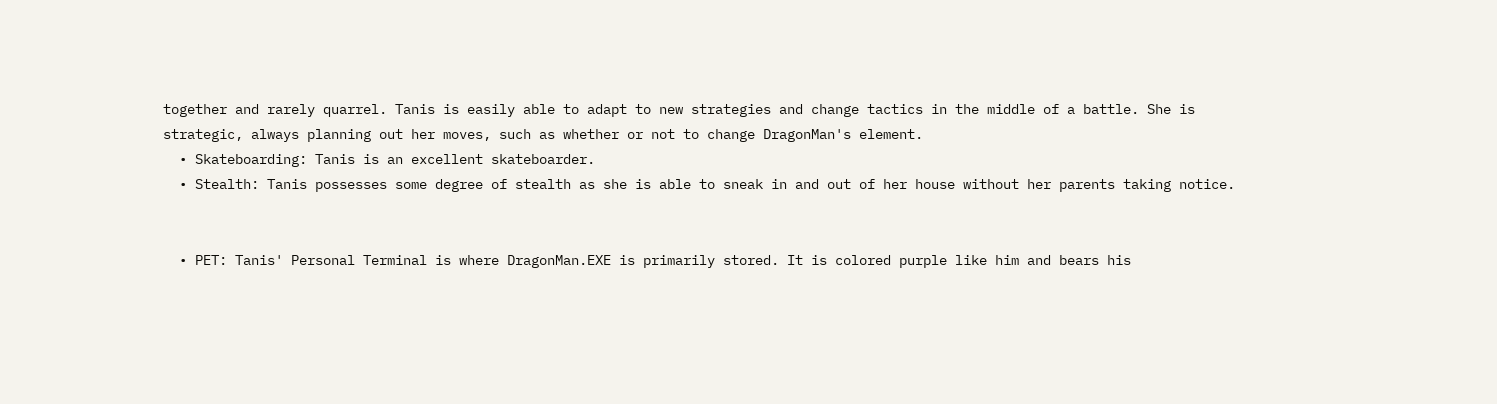together and rarely quarrel. Tanis is easily able to adapt to new strategies and change tactics in the middle of a battle. She is strategic, always planning out her moves, such as whether or not to change DragonMan's element.
  • Skateboarding: Tanis is an excellent skateboarder.
  • Stealth: Tanis possesses some degree of stealth as she is able to sneak in and out of her house without her parents taking notice.


  • PET: Tanis' Personal Terminal is where DragonMan.EXE is primarily stored. It is colored purple like him and bears his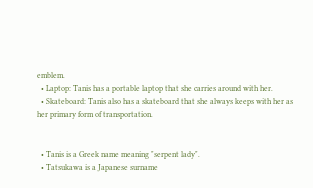emblem.
  • Laptop: Tanis has a portable laptop that she carries around with her.
  • Skateboard: Tanis also has a skateboard that she always keeps with her as her primary form of transportation.


  • Tanis is a Greek name meaning "serpent lady".
  • Tatsukawa is a Japanese surname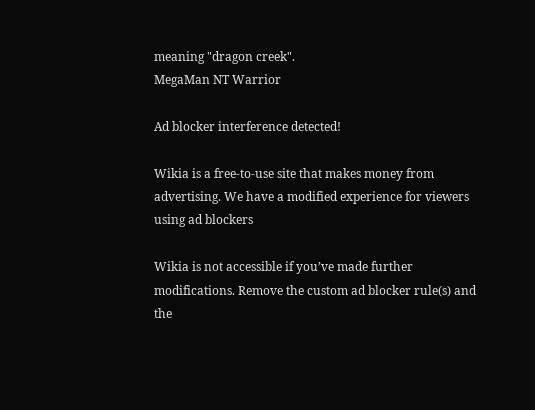meaning "dragon creek".
MegaMan NT Warrior

Ad blocker interference detected!

Wikia is a free-to-use site that makes money from advertising. We have a modified experience for viewers using ad blockers

Wikia is not accessible if you’ve made further modifications. Remove the custom ad blocker rule(s) and the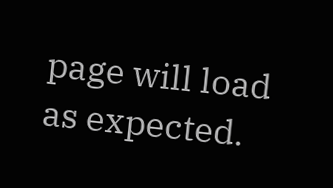page will load as expected.